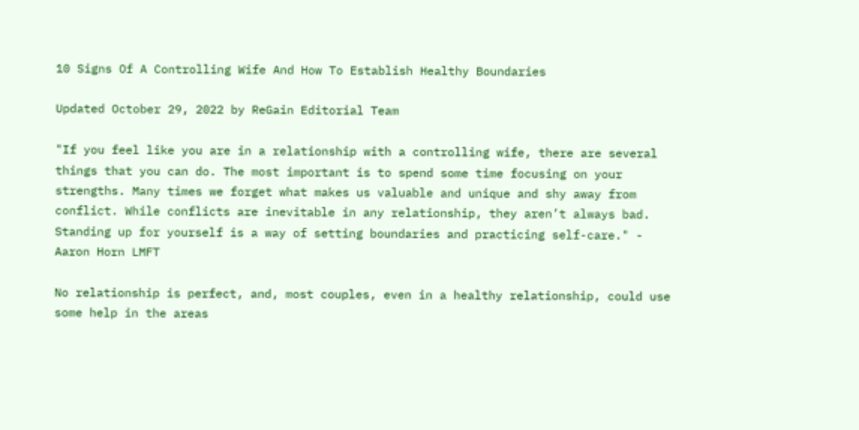10 Signs Of A Controlling Wife And How To Establish Healthy Boundaries

Updated October 29, 2022 by ReGain Editorial Team

"If you feel like you are in a relationship with a controlling wife, there are several things that you can do. The most important is to spend some time focusing on your strengths. Many times we forget what makes us valuable and unique and shy away from conflict. While conflicts are inevitable in any relationship, they aren’t always bad. Standing up for yourself is a way of setting boundaries and practicing self-care." - Aaron Horn LMFT

No relationship is perfect, and, most couples, even in a healthy relationship, could use some help in the areas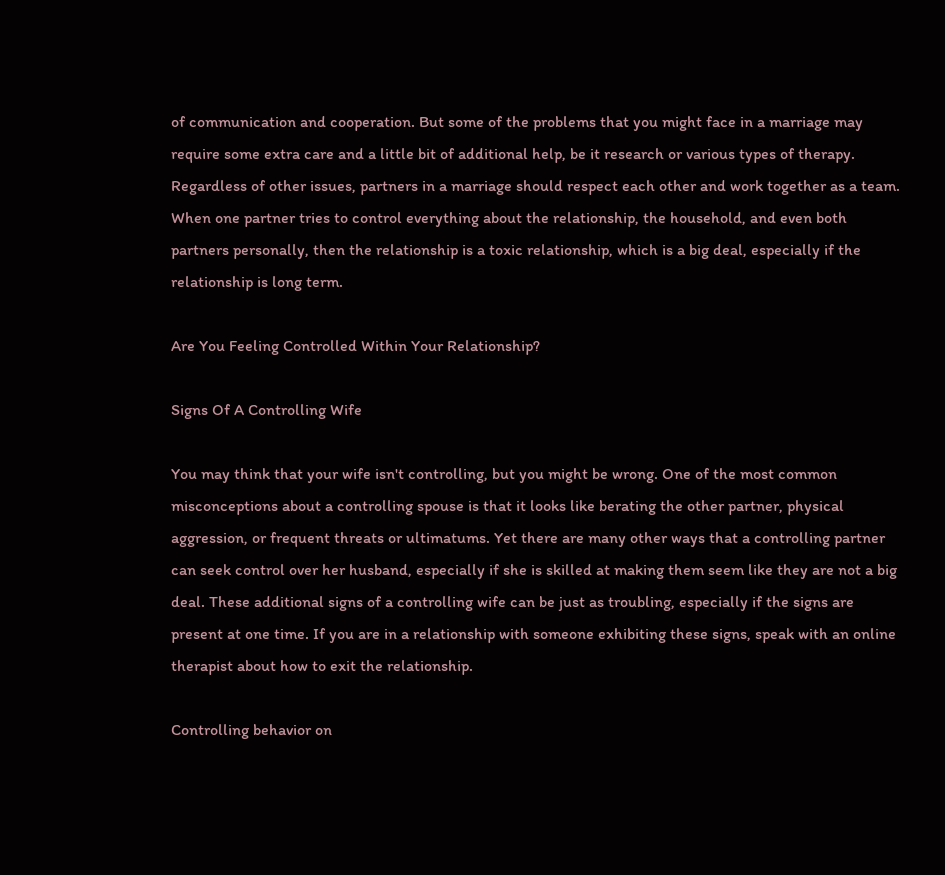of communication and cooperation. But some of the problems that you might face in a marriage may require some extra care and a little bit of additional help, be it research or various types of therapy. Regardless of other issues, partners in a marriage should respect each other and work together as a team. When one partner tries to control everything about the relationship, the household, and even both partners personally, then the relationship is a toxic relationship, which is a big deal, especially if the relationship is long term.

Are You Feeling Controlled Within Your Relationship?

Signs Of A Controlling Wife

You may think that your wife isn't controlling, but you might be wrong. One of the most common misconceptions about a controlling spouse is that it looks like berating the other partner, physical aggression, or frequent threats or ultimatums. Yet there are many other ways that a controlling partner can seek control over her husband, especially if she is skilled at making them seem like they are not a big deal. These additional signs of a controlling wife can be just as troubling, especially if the signs are present at one time. If you are in a relationship with someone exhibiting these signs, speak with an online therapist about how to exit the relationship.

Controlling behavior on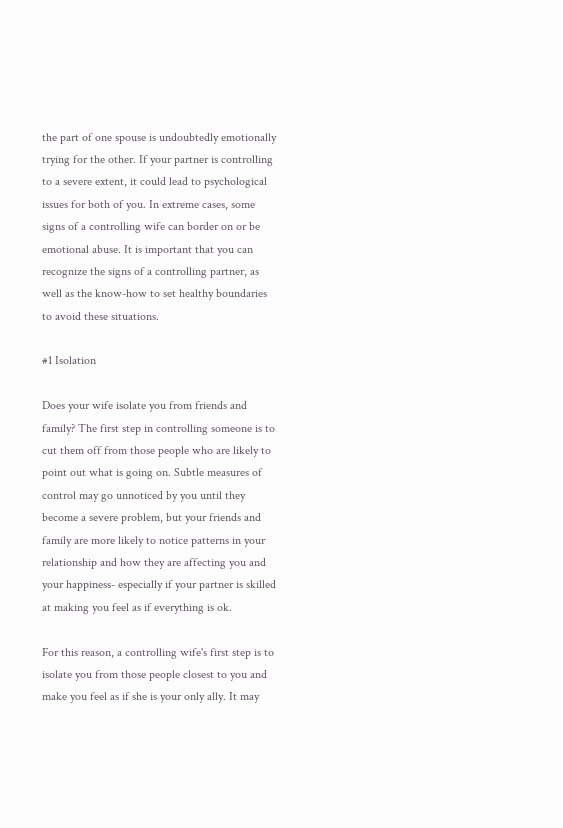the part of one spouse is undoubtedly emotionally trying for the other. If your partner is controlling to a severe extent, it could lead to psychological issues for both of you. In extreme cases, some signs of a controlling wife can border on or be emotional abuse. It is important that you can recognize the signs of a controlling partner, as well as the know-how to set healthy boundaries to avoid these situations.

#1 Isolation

Does your wife isolate you from friends and family? The first step in controlling someone is to cut them off from those people who are likely to point out what is going on. Subtle measures of control may go unnoticed by you until they become a severe problem, but your friends and family are more likely to notice patterns in your relationship and how they are affecting you and your happiness- especially if your partner is skilled at making you feel as if everything is ok.

For this reason, a controlling wife's first step is to isolate you from those people closest to you and make you feel as if she is your only ally. It may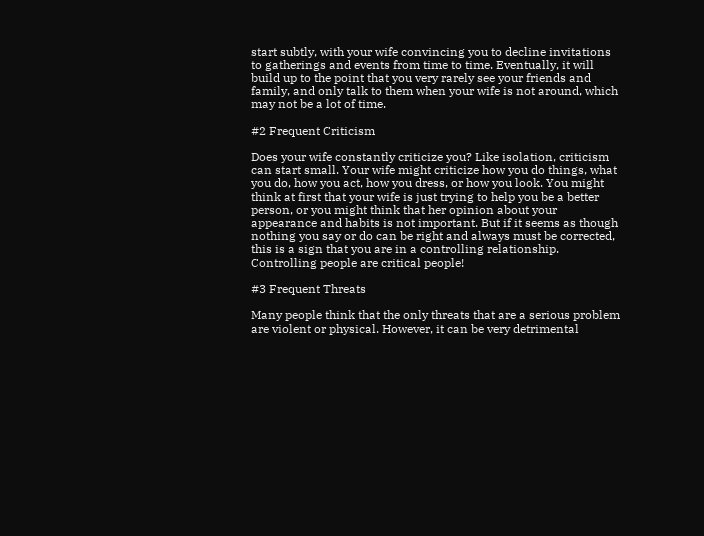start subtly, with your wife convincing you to decline invitations to gatherings and events from time to time. Eventually, it will build up to the point that you very rarely see your friends and family, and only talk to them when your wife is not around, which may not be a lot of time.

#2 Frequent Criticism

Does your wife constantly criticize you? Like isolation, criticism can start small. Your wife might criticize how you do things, what you do, how you act, how you dress, or how you look. You might think at first that your wife is just trying to help you be a better person, or you might think that her opinion about your appearance and habits is not important. But if it seems as though nothing you say or do can be right and always must be corrected, this is a sign that you are in a controlling relationship. Controlling people are critical people!

#3 Frequent Threats

Many people think that the only threats that are a serious problem are violent or physical. However, it can be very detrimental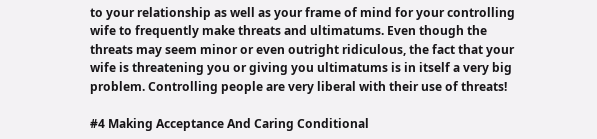to your relationship as well as your frame of mind for your controlling wife to frequently make threats and ultimatums. Even though the threats may seem minor or even outright ridiculous, the fact that your wife is threatening you or giving you ultimatums is in itself a very big problem. Controlling people are very liberal with their use of threats!

#4 Making Acceptance And Caring Conditional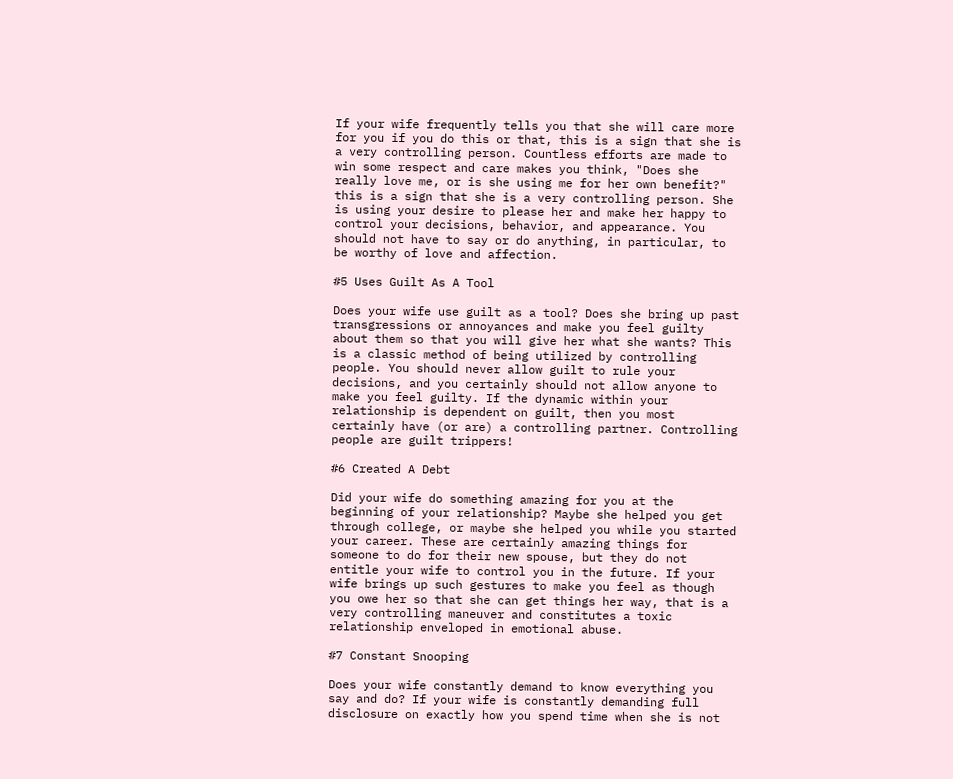If your wife frequently tells you that she will care more for you if you do this or that, this is a sign that she is a very controlling person. Countless efforts are made to win some respect and care makes you think, "Does she really love me, or is she using me for her own benefit?" this is a sign that she is a very controlling person. She is using your desire to please her and make her happy to control your decisions, behavior, and appearance. You should not have to say or do anything, in particular, to be worthy of love and affection.

#5 Uses Guilt As A Tool

Does your wife use guilt as a tool? Does she bring up past transgressions or annoyances and make you feel guilty about them so that you will give her what she wants? This is a classic method of being utilized by controlling people. You should never allow guilt to rule your decisions, and you certainly should not allow anyone to make you feel guilty. If the dynamic within your relationship is dependent on guilt, then you most certainly have (or are) a controlling partner. Controlling people are guilt trippers!

#6 Created A Debt

Did your wife do something amazing for you at the beginning of your relationship? Maybe she helped you get through college, or maybe she helped you while you started your career. These are certainly amazing things for someone to do for their new spouse, but they do not entitle your wife to control you in the future. If your wife brings up such gestures to make you feel as though you owe her so that she can get things her way, that is a very controlling maneuver and constitutes a toxic relationship enveloped in emotional abuse.

#7 Constant Snooping

Does your wife constantly demand to know everything you say and do? If your wife is constantly demanding full disclosure on exactly how you spend time when she is not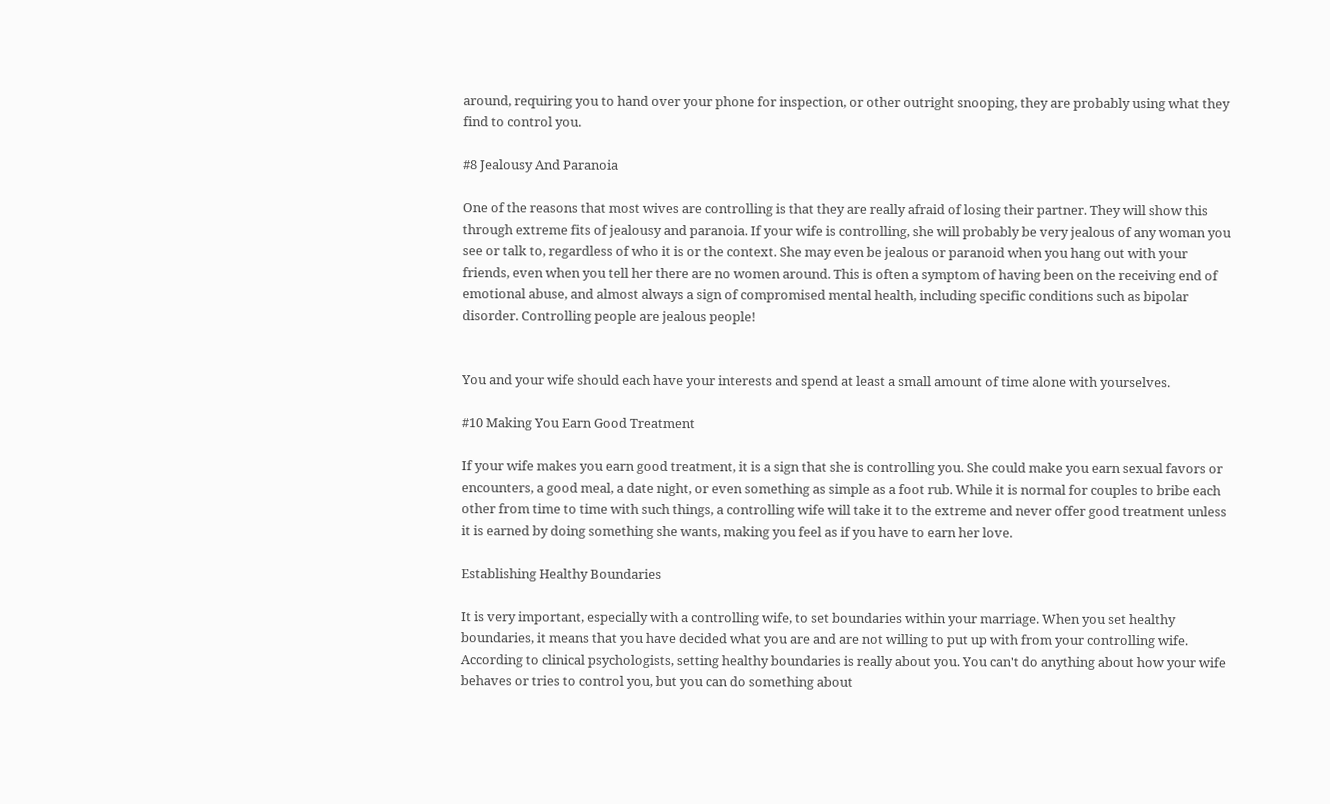around, requiring you to hand over your phone for inspection, or other outright snooping, they are probably using what they find to control you.

#8 Jealousy And Paranoia

One of the reasons that most wives are controlling is that they are really afraid of losing their partner. They will show this through extreme fits of jealousy and paranoia. If your wife is controlling, she will probably be very jealous of any woman you see or talk to, regardless of who it is or the context. She may even be jealous or paranoid when you hang out with your friends, even when you tell her there are no women around. This is often a symptom of having been on the receiving end of emotional abuse, and almost always a sign of compromised mental health, including specific conditions such as bipolar disorder. Controlling people are jealous people!


You and your wife should each have your interests and spend at least a small amount of time alone with yourselves.

#10 Making You Earn Good Treatment

If your wife makes you earn good treatment, it is a sign that she is controlling you. She could make you earn sexual favors or encounters, a good meal, a date night, or even something as simple as a foot rub. While it is normal for couples to bribe each other from time to time with such things, a controlling wife will take it to the extreme and never offer good treatment unless it is earned by doing something she wants, making you feel as if you have to earn her love.

Establishing Healthy Boundaries

It is very important, especially with a controlling wife, to set boundaries within your marriage. When you set healthy boundaries, it means that you have decided what you are and are not willing to put up with from your controlling wife. According to clinical psychologists, setting healthy boundaries is really about you. You can't do anything about how your wife behaves or tries to control you, but you can do something about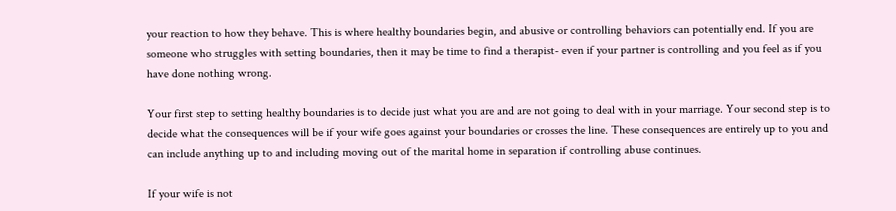your reaction to how they behave. This is where healthy boundaries begin, and abusive or controlling behaviors can potentially end. If you are someone who struggles with setting boundaries, then it may be time to find a therapist- even if your partner is controlling and you feel as if you have done nothing wrong.

Your first step to setting healthy boundaries is to decide just what you are and are not going to deal with in your marriage. Your second step is to decide what the consequences will be if your wife goes against your boundaries or crosses the line. These consequences are entirely up to you and can include anything up to and including moving out of the marital home in separation if controlling abuse continues.

If your wife is not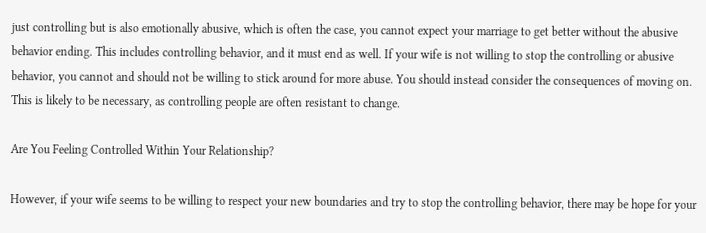just controlling but is also emotionally abusive, which is often the case, you cannot expect your marriage to get better without the abusive behavior ending. This includes controlling behavior, and it must end as well. If your wife is not willing to stop the controlling or abusive behavior, you cannot and should not be willing to stick around for more abuse. You should instead consider the consequences of moving on. This is likely to be necessary, as controlling people are often resistant to change.

Are You Feeling Controlled Within Your Relationship?

However, if your wife seems to be willing to respect your new boundaries and try to stop the controlling behavior, there may be hope for your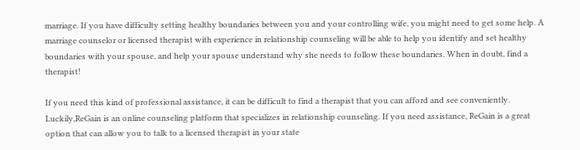marriage. If you have difficulty setting healthy boundaries between you and your controlling wife, you might need to get some help. A marriage counselor or licensed therapist with experience in relationship counseling will be able to help you identify and set healthy boundaries with your spouse, and help your spouse understand why she needs to follow these boundaries. When in doubt, find a therapist!

If you need this kind of professional assistance, it can be difficult to find a therapist that you can afford and see conveniently. Luckily,ReGain is an online counseling platform that specializes in relationship counseling. If you need assistance, ReGain is a great option that can allow you to talk to a licensed therapist in your state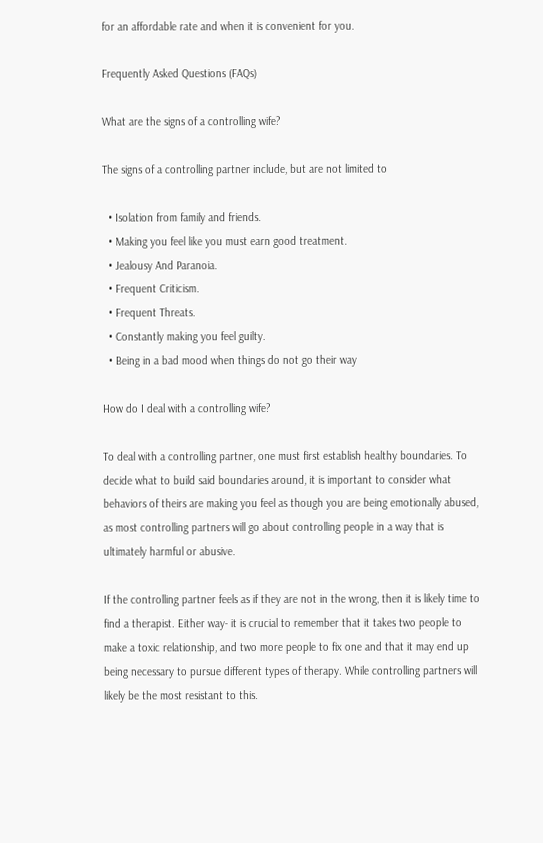for an affordable rate and when it is convenient for you.

Frequently Asked Questions (FAQs)

What are the signs of a controlling wife?

The signs of a controlling partner include, but are not limited to

  • Isolation from family and friends.
  • Making you feel like you must earn good treatment.
  • Jealousy And Paranoia.
  • Frequent Criticism.
  • Frequent Threats.
  • Constantly making you feel guilty.
  • Being in a bad mood when things do not go their way

How do I deal with a controlling wife?

To deal with a controlling partner, one must first establish healthy boundaries. To decide what to build said boundaries around, it is important to consider what behaviors of theirs are making you feel as though you are being emotionally abused, as most controlling partners will go about controlling people in a way that is ultimately harmful or abusive.

If the controlling partner feels as if they are not in the wrong, then it is likely time to find a therapist. Either way- it is crucial to remember that it takes two people to make a toxic relationship, and two more people to fix one and that it may end up being necessary to pursue different types of therapy. While controlling partners will likely be the most resistant to this.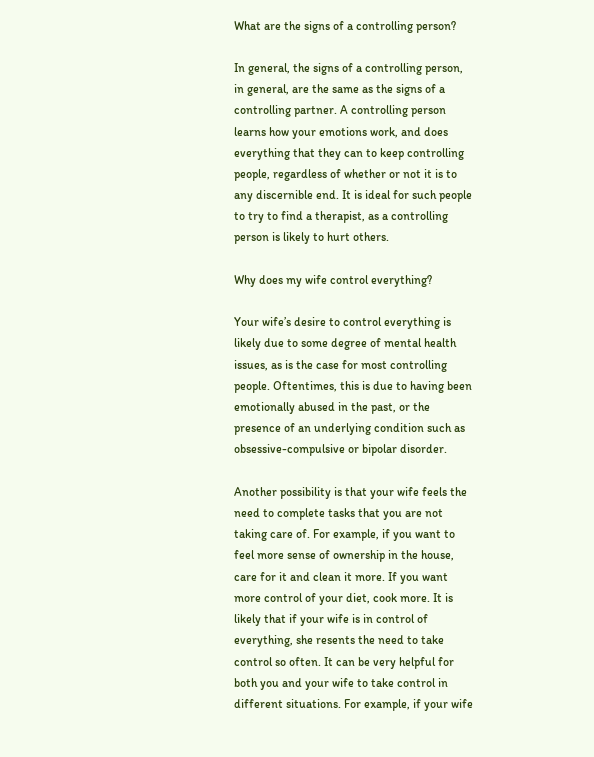What are the signs of a controlling person?

In general, the signs of a controlling person, in general, are the same as the signs of a controlling partner. A controlling person learns how your emotions work, and does everything that they can to keep controlling people, regardless of whether or not it is to any discernible end. It is ideal for such people to try to find a therapist, as a controlling person is likely to hurt others.

Why does my wife control everything?

Your wife’s desire to control everything is likely due to some degree of mental health issues, as is the case for most controlling people. Oftentimes, this is due to having been emotionally abused in the past, or the presence of an underlying condition such as obsessive-compulsive or bipolar disorder.

Another possibility is that your wife feels the need to complete tasks that you are not taking care of. For example, if you want to feel more sense of ownership in the house, care for it and clean it more. If you want more control of your diet, cook more. It is likely that if your wife is in control of everything, she resents the need to take control so often. It can be very helpful for both you and your wife to take control in different situations. For example, if your wife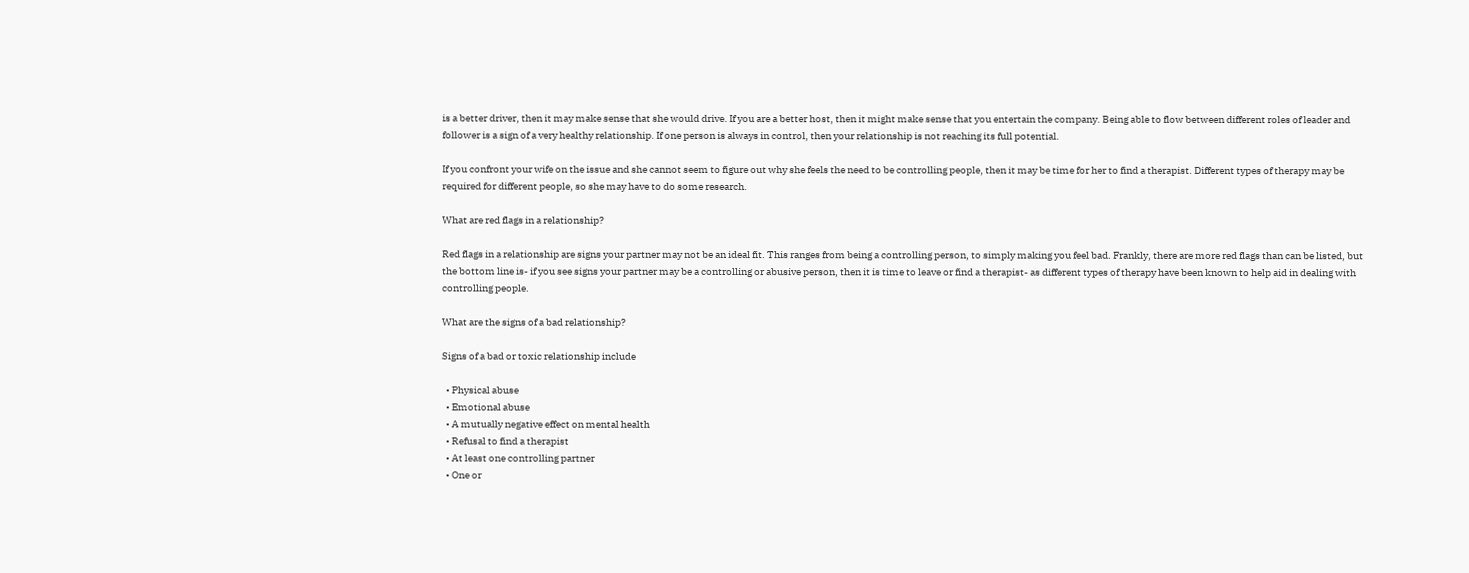is a better driver, then it may make sense that she would drive. If you are a better host, then it might make sense that you entertain the company. Being able to flow between different roles of leader and follower is a sign of a very healthy relationship. If one person is always in control, then your relationship is not reaching its full potential.

If you confront your wife on the issue and she cannot seem to figure out why she feels the need to be controlling people, then it may be time for her to find a therapist. Different types of therapy may be required for different people, so she may have to do some research.

What are red flags in a relationship?

Red flags in a relationship are signs your partner may not be an ideal fit. This ranges from being a controlling person, to simply making you feel bad. Frankly, there are more red flags than can be listed, but the bottom line is- if you see signs your partner may be a controlling or abusive person, then it is time to leave or find a therapist- as different types of therapy have been known to help aid in dealing with controlling people.

What are the signs of a bad relationship?

Signs of a bad or toxic relationship include

  • Physical abuse
  • Emotional abuse
  • A mutually negative effect on mental health
  • Refusal to find a therapist
  • At least one controlling partner
  • One or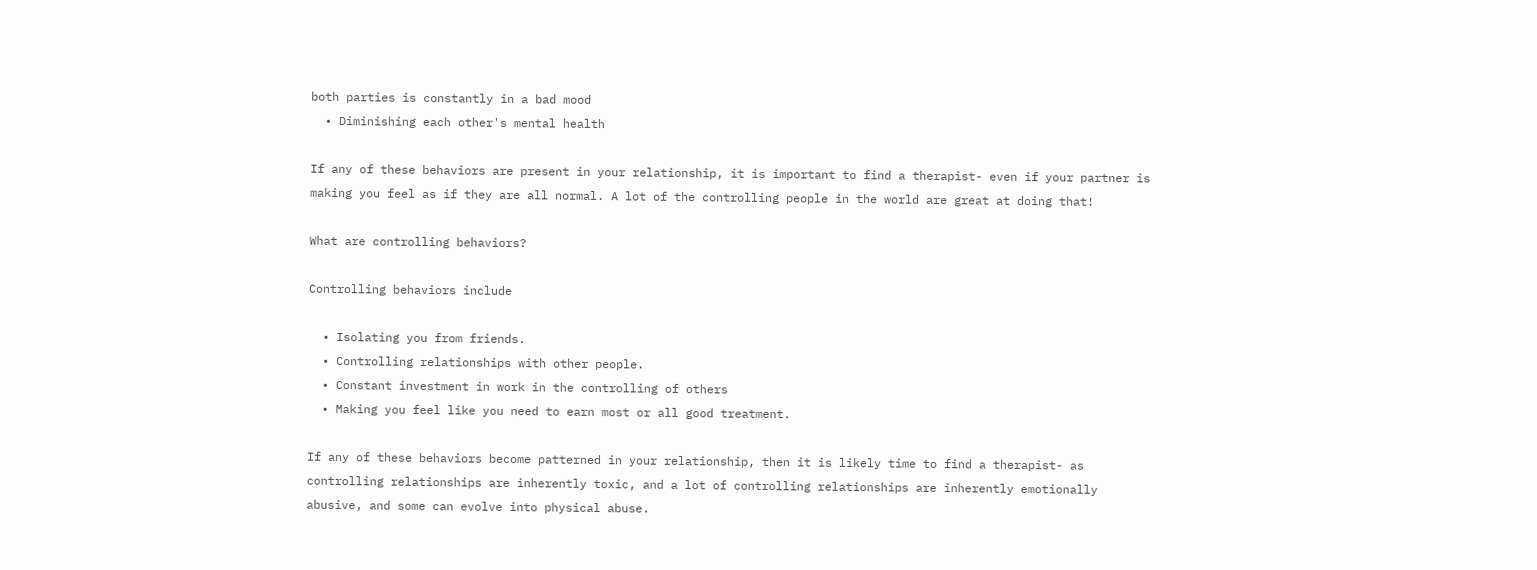both parties is constantly in a bad mood
  • Diminishing each other's mental health

If any of these behaviors are present in your relationship, it is important to find a therapist- even if your partner is making you feel as if they are all normal. A lot of the controlling people in the world are great at doing that!

What are controlling behaviors?

Controlling behaviors include

  • Isolating you from friends.
  • Controlling relationships with other people.
  • Constant investment in work in the controlling of others
  • Making you feel like you need to earn most or all good treatment.

If any of these behaviors become patterned in your relationship, then it is likely time to find a therapist- as controlling relationships are inherently toxic, and a lot of controlling relationships are inherently emotionally abusive, and some can evolve into physical abuse.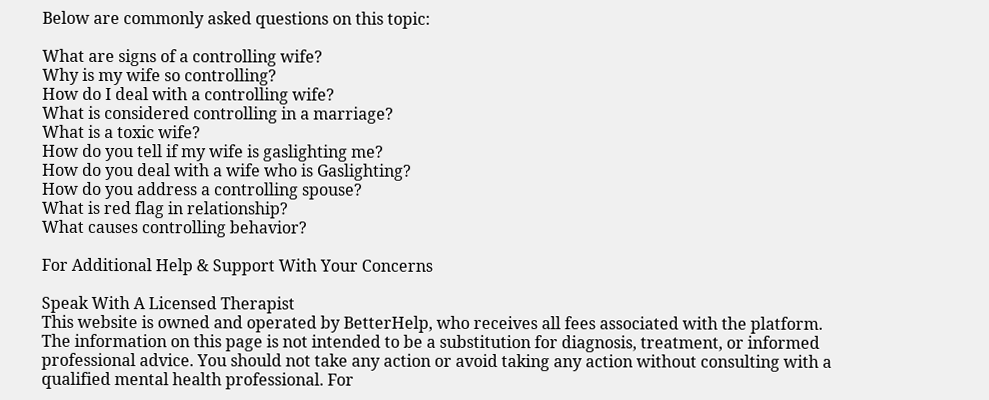Below are commonly asked questions on this topic:

What are signs of a controlling wife?
Why is my wife so controlling?
How do I deal with a controlling wife?
What is considered controlling in a marriage?
What is a toxic wife?
How do you tell if my wife is gaslighting me?
How do you deal with a wife who is Gaslighting?
How do you address a controlling spouse?
What is red flag in relationship?
What causes controlling behavior?

For Additional Help & Support With Your Concerns

Speak With A Licensed Therapist
This website is owned and operated by BetterHelp, who receives all fees associated with the platform.
The information on this page is not intended to be a substitution for diagnosis, treatment, or informed professional advice. You should not take any action or avoid taking any action without consulting with a qualified mental health professional. For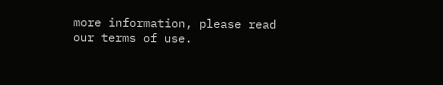more information, please read our terms of use.